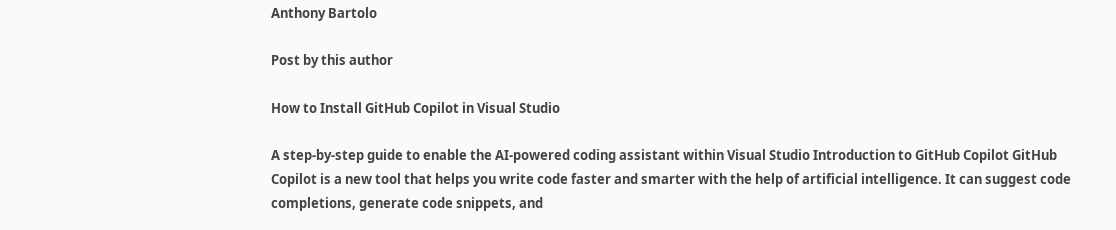Anthony Bartolo

Post by this author

How to Install GitHub Copilot in Visual Studio

A step-by-step guide to enable the AI-powered coding assistant within Visual Studio Introduction to GitHub Copilot GitHub Copilot is a new tool that helps you write code faster and smarter with the help of artificial intelligence. It can suggest code completions, generate code snippets, and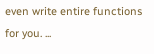even write entire functions for you. ...